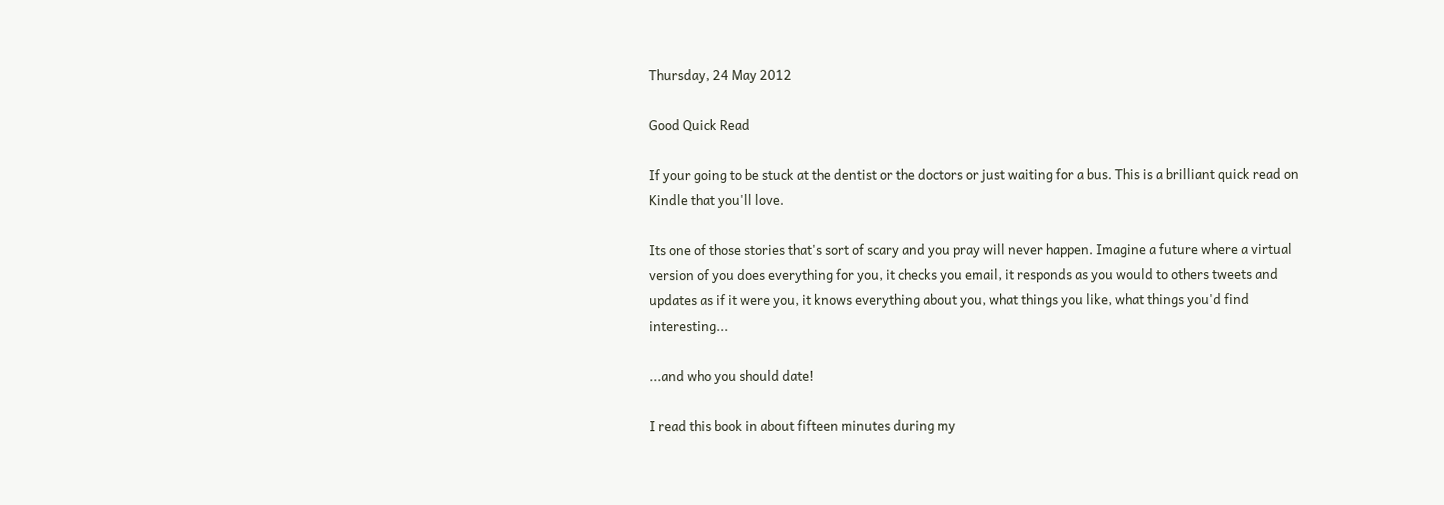Thursday, 24 May 2012

Good Quick Read

If your going to be stuck at the dentist or the doctors or just waiting for a bus. This is a brilliant quick read on Kindle that you'll love.

Its one of those stories that's sort of scary and you pray will never happen. Imagine a future where a virtual version of you does everything for you, it checks you email, it responds as you would to others tweets and updates as if it were you, it knows everything about you, what things you like, what things you'd find interesting...

...and who you should date!

I read this book in about fifteen minutes during my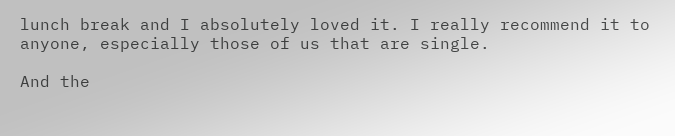lunch break and I absolutely loved it. I really recommend it to anyone, especially those of us that are single.

And the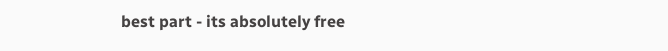best part - its absolutely free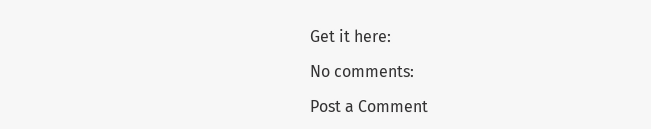Get it here:

No comments:

Post a Comment